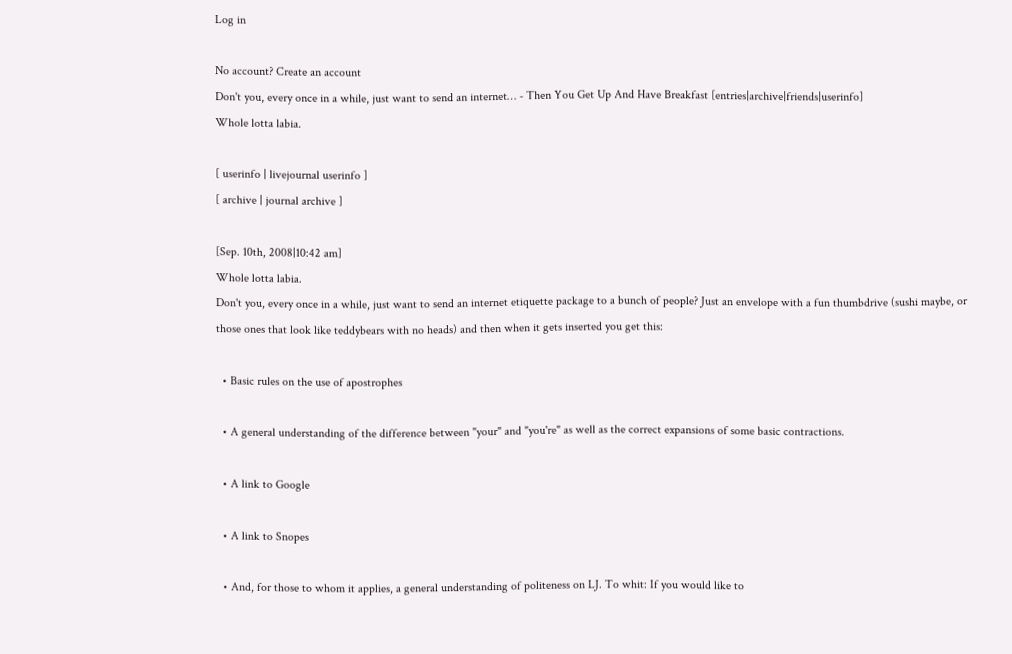Log in

No account? Create an account
Don't you, every once in a while, just want to send an internet… - Then You Get Up And Have Breakfast [entries|archive|friends|userinfo]
Whole lotta labia.

[ userinfo | livejournal userinfo ]
[ archive | journal archive ]

[Sep. 10th, 2008|10:42 am]
Whole lotta labia.
Don't you, every once in a while, just want to send an internet etiquette package to a bunch of people? Just an envelope with a fun thumbdrive (sushi maybe, or those ones that look like teddybears with no heads) and then when it gets inserted you get this:

  • Basic rules on the use of apostrophes

  • A general understanding of the difference between "your" and "you're" as well as the correct expansions of some basic contractions.

  • A link to Google

  • A link to Snopes

  • And, for those to whom it applies, a general understanding of politeness on LJ. To whit: If you would like to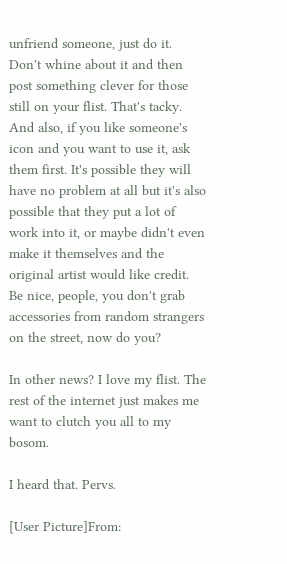unfriend someone, just do it. Don't whine about it and then post something clever for those still on your flist. That's tacky. And also, if you like someone's icon and you want to use it, ask them first. It's possible they will have no problem at all but it's also possible that they put a lot of work into it, or maybe didn't even make it themselves and the original artist would like credit. Be nice, people, you don't grab accessories from random strangers on the street, now do you?

In other news? I love my flist. The rest of the internet just makes me want to clutch you all to my bosom.

I heard that. Pervs.

[User Picture]From: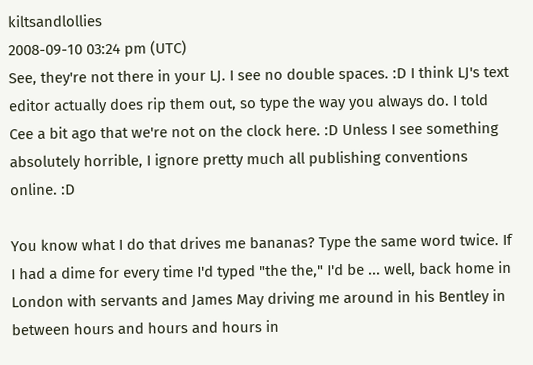kiltsandlollies
2008-09-10 03:24 pm (UTC)
See, they're not there in your LJ. I see no double spaces. :D I think LJ's text editor actually does rip them out, so type the way you always do. I told Cee a bit ago that we're not on the clock here. :D Unless I see something absolutely horrible, I ignore pretty much all publishing conventions online. :D

You know what I do that drives me bananas? Type the same word twice. If I had a dime for every time I'd typed "the the," I'd be ... well, back home in London with servants and James May driving me around in his Bentley in between hours and hours and hours in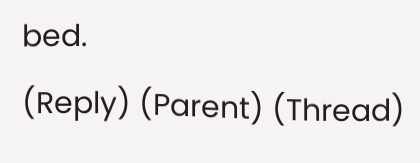bed.
(Reply) (Parent) (Thread)